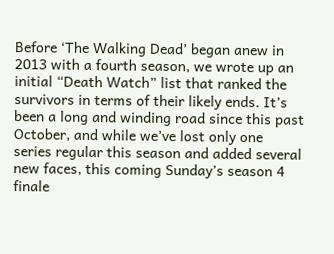Before ‘The Walking Dead’ began anew in 2013 with a fourth season, we wrote up an initial “Death Watch” list that ranked the survivors in terms of their likely ends. It’s been a long and winding road since this past October, and while we’ve lost only one series regular this season and added several new faces, this coming Sunday’s season 4 finale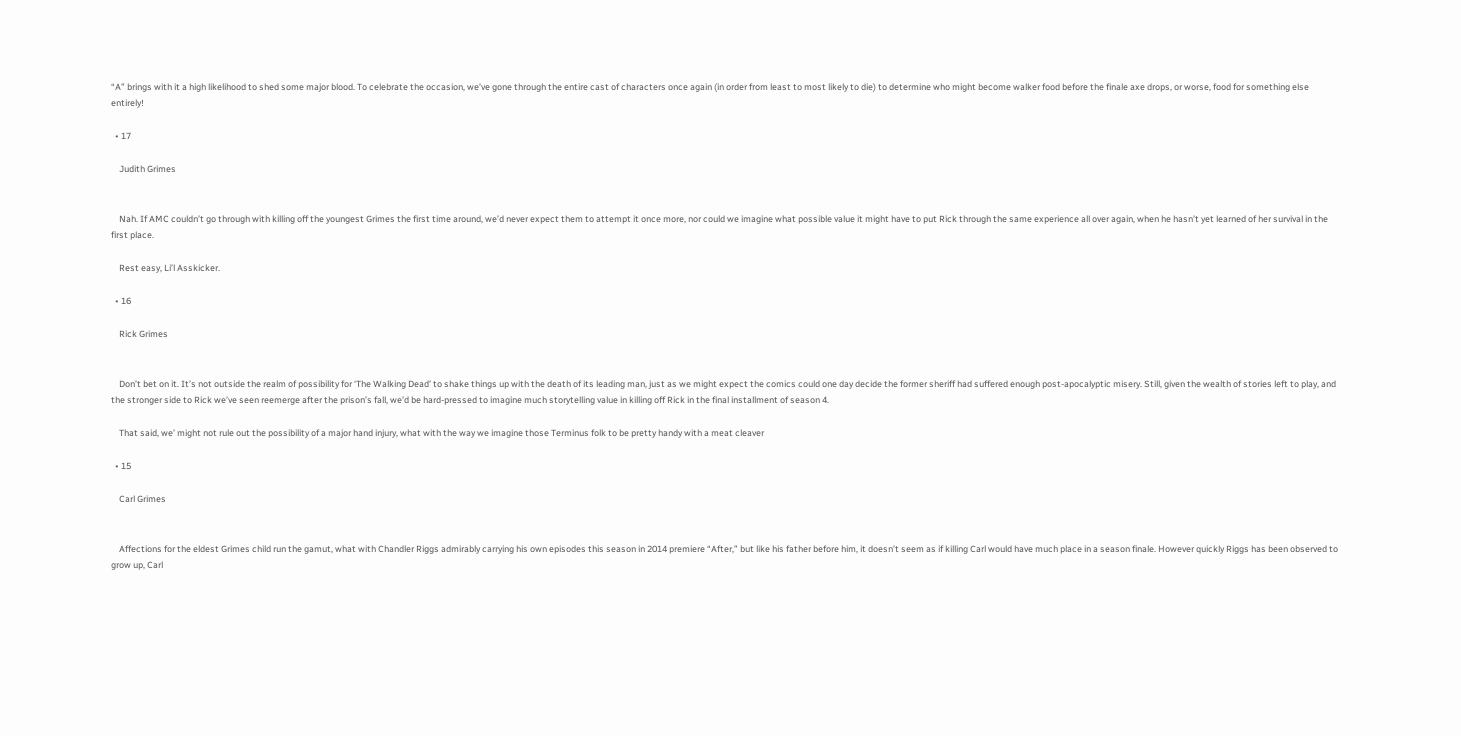“A” brings with it a high likelihood to shed some major blood. To celebrate the occasion, we’ve gone through the entire cast of characters once again (in order from least to most likely to die) to determine who might become walker food before the finale axe drops, or worse, food for something else entirely!

  • 17

    Judith Grimes


    Nah. If AMC couldn’t go through with killing off the youngest Grimes the first time around, we’d never expect them to attempt it once more, nor could we imagine what possible value it might have to put Rick through the same experience all over again, when he hasn’t yet learned of her survival in the first place.

    Rest easy, Li’l Asskicker.

  • 16

    Rick Grimes


    Don’t bet on it. It’s not outside the realm of possibility for ‘The Walking Dead’ to shake things up with the death of its leading man, just as we might expect the comics could one day decide the former sheriff had suffered enough post-apocalyptic misery. Still, given the wealth of stories left to play, and the stronger side to Rick we’ve seen reemerge after the prison’s fall, we’d be hard-pressed to imagine much storytelling value in killing off Rick in the final installment of season 4.

    That said, we’ might not rule out the possibility of a major hand injury, what with the way we imagine those Terminus folk to be pretty handy with a meat cleaver

  • 15

    Carl Grimes


    Affections for the eldest Grimes child run the gamut, what with Chandler Riggs admirably carrying his own episodes this season in 2014 premiere “After,” but like his father before him, it doesn’t seem as if killing Carl would have much place in a season finale. However quickly Riggs has been observed to grow up, Carl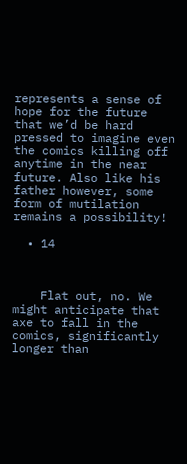represents a sense of hope for the future that we’d be hard pressed to imagine even the comics killing off anytime in the near future. Also like his father however, some form of mutilation remains a possibility!

  • 14



    Flat out, no. We might anticipate that axe to fall in the comics, significantly longer than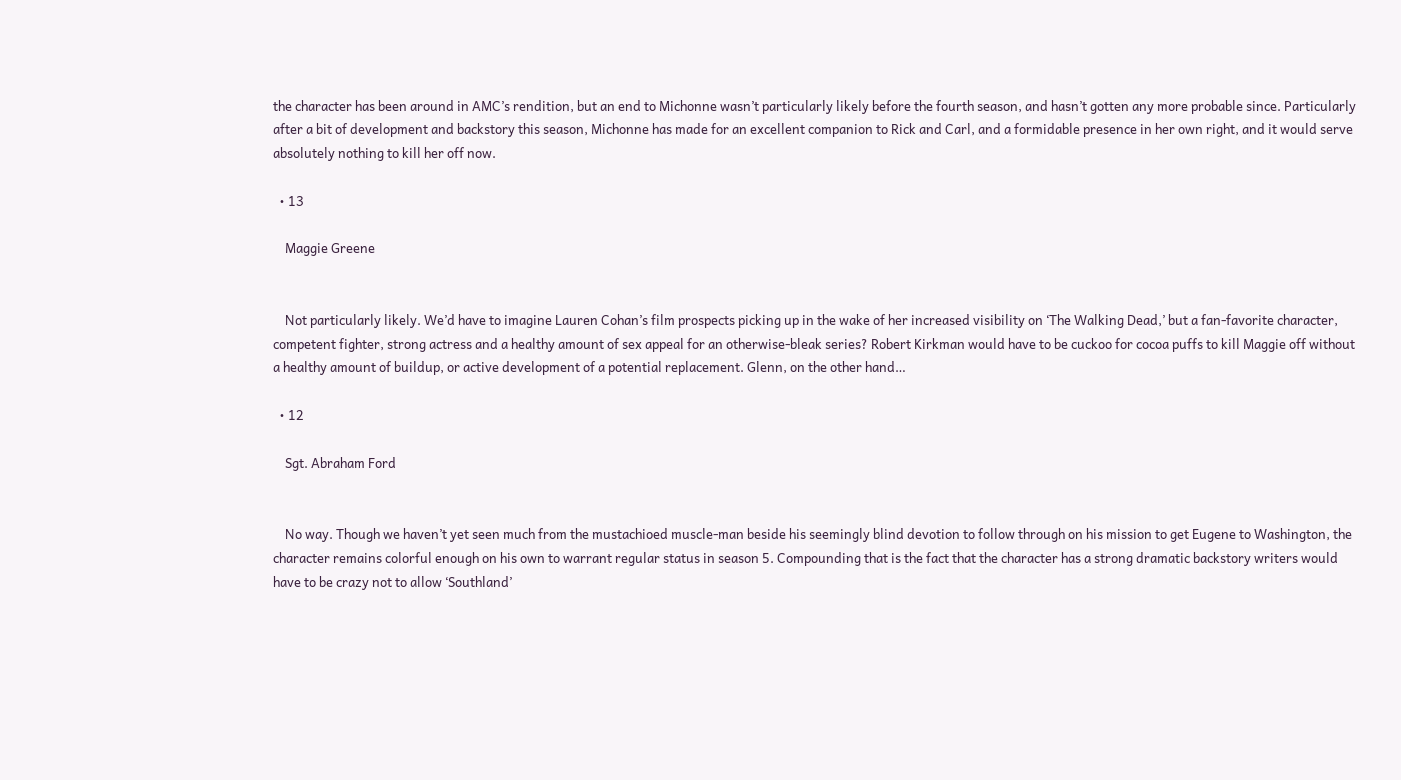the character has been around in AMC’s rendition, but an end to Michonne wasn’t particularly likely before the fourth season, and hasn’t gotten any more probable since. Particularly after a bit of development and backstory this season, Michonne has made for an excellent companion to Rick and Carl, and a formidable presence in her own right, and it would serve absolutely nothing to kill her off now.

  • 13

    Maggie Greene


    Not particularly likely. We’d have to imagine Lauren Cohan’s film prospects picking up in the wake of her increased visibility on ‘The Walking Dead,’ but a fan-favorite character, competent fighter, strong actress and a healthy amount of sex appeal for an otherwise-bleak series? Robert Kirkman would have to be cuckoo for cocoa puffs to kill Maggie off without a healthy amount of buildup, or active development of a potential replacement. Glenn, on the other hand…

  • 12

    Sgt. Abraham Ford


    No way. Though we haven’t yet seen much from the mustachioed muscle-man beside his seemingly blind devotion to follow through on his mission to get Eugene to Washington, the character remains colorful enough on his own to warrant regular status in season 5. Compounding that is the fact that the character has a strong dramatic backstory writers would have to be crazy not to allow ‘Southland’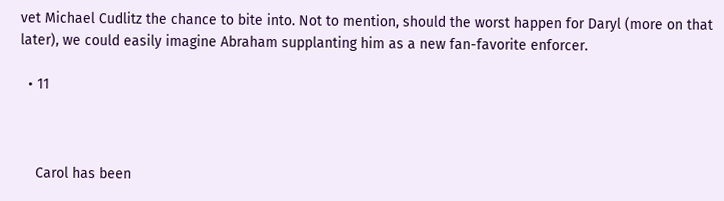vet Michael Cudlitz the chance to bite into. Not to mention, should the worst happen for Daryl (more on that later), we could easily imagine Abraham supplanting him as a new fan-favorite enforcer.

  • 11



    Carol has been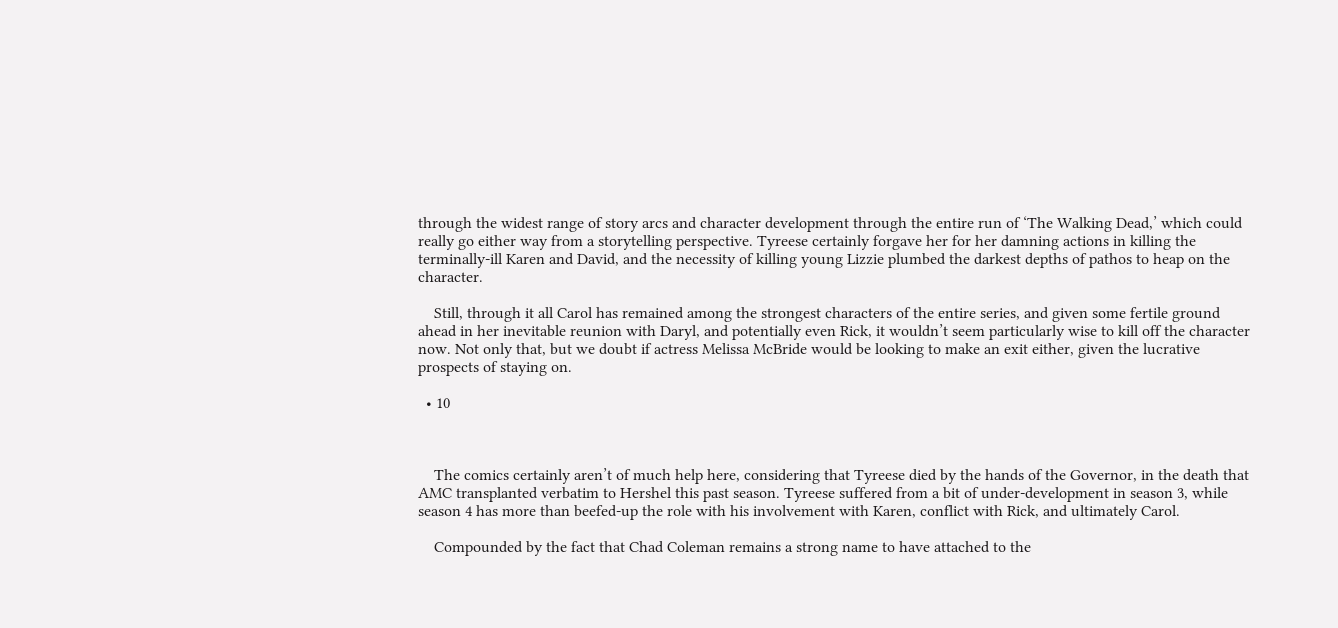through the widest range of story arcs and character development through the entire run of ‘The Walking Dead,’ which could really go either way from a storytelling perspective. Tyreese certainly forgave her for her damning actions in killing the terminally-ill Karen and David, and the necessity of killing young Lizzie plumbed the darkest depths of pathos to heap on the character.

    Still, through it all Carol has remained among the strongest characters of the entire series, and given some fertile ground ahead in her inevitable reunion with Daryl, and potentially even Rick, it wouldn’t seem particularly wise to kill off the character now. Not only that, but we doubt if actress Melissa McBride would be looking to make an exit either, given the lucrative prospects of staying on.

  • 10



    The comics certainly aren’t of much help here, considering that Tyreese died by the hands of the Governor, in the death that AMC transplanted verbatim to Hershel this past season. Tyreese suffered from a bit of under-development in season 3, while season 4 has more than beefed-up the role with his involvement with Karen, conflict with Rick, and ultimately Carol.

    Compounded by the fact that Chad Coleman remains a strong name to have attached to the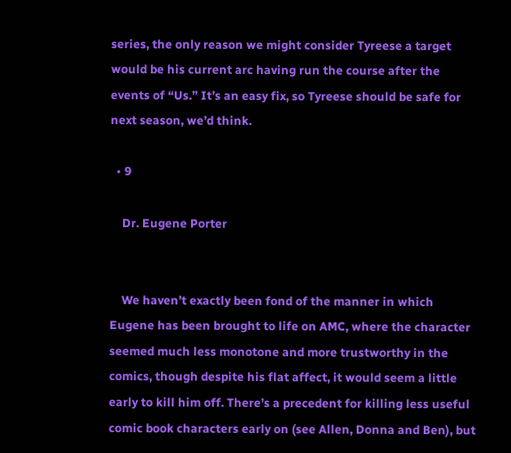series, the only reason we might consider Tyreese a target would be his current arc having run the course after the events of “Us.” It’s an easy fix, so Tyreese should be safe for next season, we’d think.

  • 9

    Dr. Eugene Porter


    We haven’t exactly been fond of the manner in which Eugene has been brought to life on AMC, where the character seemed much less monotone and more trustworthy in the comics, though despite his flat affect, it would seem a little early to kill him off. There’s a precedent for killing less useful comic book characters early on (see Allen, Donna and Ben), but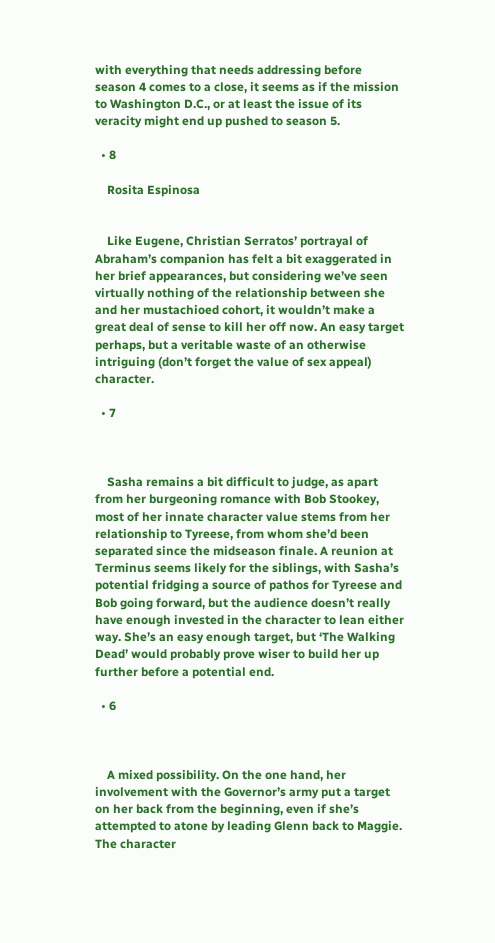with everything that needs addressing before season 4 comes to a close, it seems as if the mission to Washington D.C., or at least the issue of its veracity might end up pushed to season 5.

  • 8

    Rosita Espinosa


    Like Eugene, Christian Serratos’ portrayal of Abraham’s companion has felt a bit exaggerated in her brief appearances, but considering we’ve seen virtually nothing of the relationship between she and her mustachioed cohort, it wouldn’t make a great deal of sense to kill her off now. An easy target perhaps, but a veritable waste of an otherwise intriguing (don’t forget the value of sex appeal) character.

  • 7



    Sasha remains a bit difficult to judge, as apart from her burgeoning romance with Bob Stookey, most of her innate character value stems from her relationship to Tyreese, from whom she’d been separated since the midseason finale. A reunion at Terminus seems likely for the siblings, with Sasha’s potential fridging a source of pathos for Tyreese and Bob going forward, but the audience doesn’t really have enough invested in the character to lean either way. She’s an easy enough target, but ‘The Walking Dead’ would probably prove wiser to build her up further before a potential end.

  • 6



    A mixed possibility. On the one hand, her involvement with the Governor’s army put a target on her back from the beginning, even if she’s attempted to atone by leading Glenn back to Maggie. The character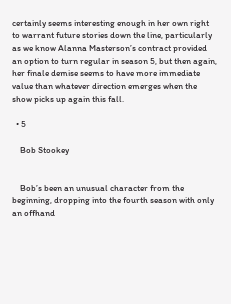certainly seems interesting enough in her own right to warrant future stories down the line, particularly as we know Alanna Masterson’s contract provided an option to turn regular in season 5, but then again, her finale demise seems to have more immediate value than whatever direction emerges when the show picks up again this fall.

  • 5

    Bob Stookey


    Bob’s been an unusual character from the beginning, dropping into the fourth season with only an offhand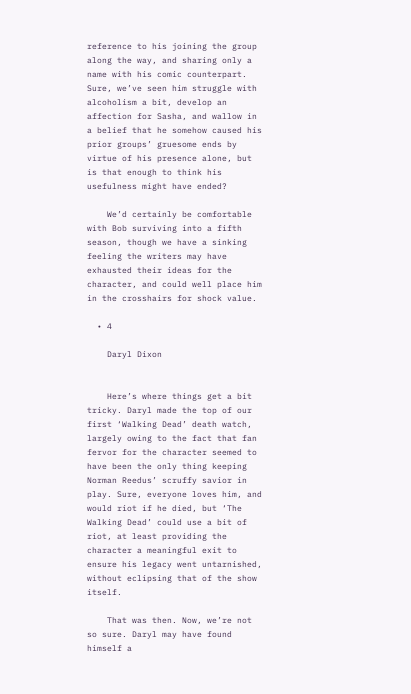reference to his joining the group along the way, and sharing only a name with his comic counterpart. Sure, we’ve seen him struggle with alcoholism a bit, develop an affection for Sasha, and wallow in a belief that he somehow caused his prior groups’ gruesome ends by virtue of his presence alone, but is that enough to think his usefulness might have ended?

    We’d certainly be comfortable with Bob surviving into a fifth season, though we have a sinking feeling the writers may have exhausted their ideas for the character, and could well place him in the crosshairs for shock value.

  • 4

    Daryl Dixon


    Here’s where things get a bit tricky. Daryl made the top of our first ‘Walking Dead’ death watch, largely owing to the fact that fan fervor for the character seemed to have been the only thing keeping Norman Reedus’ scruffy savior in play. Sure, everyone loves him, and would riot if he died, but ‘The Walking Dead’ could use a bit of riot, at least providing the character a meaningful exit to ensure his legacy went untarnished, without eclipsing that of the show itself.

    That was then. Now, we’re not so sure. Daryl may have found himself a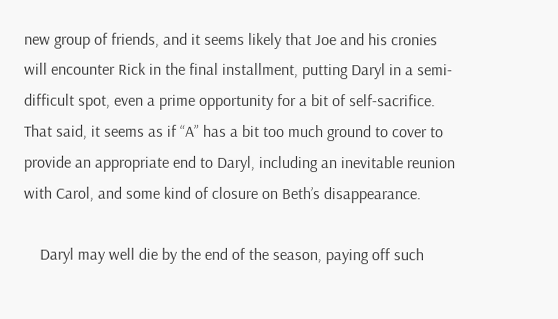new group of friends, and it seems likely that Joe and his cronies will encounter Rick in the final installment, putting Daryl in a semi-difficult spot, even a prime opportunity for a bit of self-sacrifice. That said, it seems as if “A” has a bit too much ground to cover to provide an appropriate end to Daryl, including an inevitable reunion with Carol, and some kind of closure on Beth’s disappearance.

    Daryl may well die by the end of the season, paying off such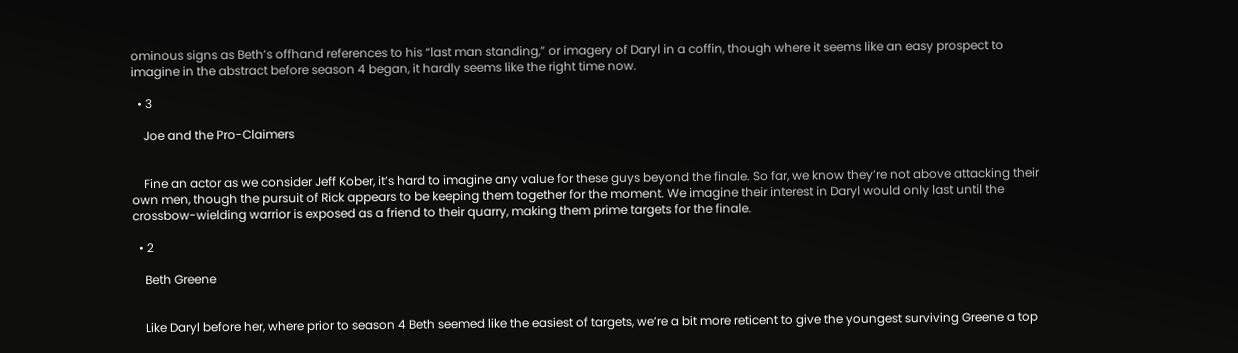ominous signs as Beth’s offhand references to his “last man standing,” or imagery of Daryl in a coffin, though where it seems like an easy prospect to imagine in the abstract before season 4 began, it hardly seems like the right time now.

  • 3

    Joe and the Pro-Claimers


    Fine an actor as we consider Jeff Kober, it’s hard to imagine any value for these guys beyond the finale. So far, we know they’re not above attacking their own men, though the pursuit of Rick appears to be keeping them together for the moment. We imagine their interest in Daryl would only last until the crossbow-wielding warrior is exposed as a friend to their quarry, making them prime targets for the finale.

  • 2

    Beth Greene


    Like Daryl before her, where prior to season 4 Beth seemed like the easiest of targets, we’re a bit more reticent to give the youngest surviving Greene a top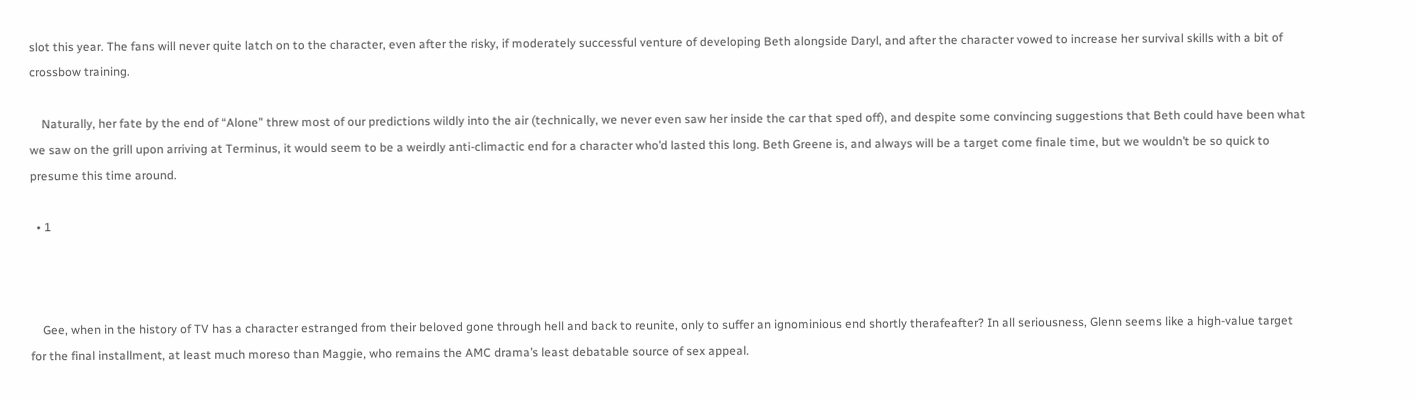slot this year. The fans will never quite latch on to the character, even after the risky, if moderately successful venture of developing Beth alongside Daryl, and after the character vowed to increase her survival skills with a bit of crossbow training.

    Naturally, her fate by the end of “Alone” threw most of our predictions wildly into the air (technically, we never even saw her inside the car that sped off), and despite some convincing suggestions that Beth could have been what we saw on the grill upon arriving at Terminus, it would seem to be a weirdly anti-climactic end for a character who’d lasted this long. Beth Greene is, and always will be a target come finale time, but we wouldn’t be so quick to presume this time around.

  • 1



    Gee, when in the history of TV has a character estranged from their beloved gone through hell and back to reunite, only to suffer an ignominious end shortly therafeafter? In all seriousness, Glenn seems like a high-value target for the final installment, at least much moreso than Maggie, who remains the AMC drama’s least debatable source of sex appeal.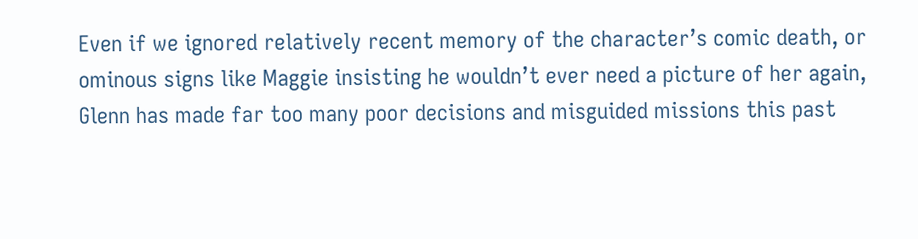Even if we ignored relatively recent memory of the character’s comic death, or ominous signs like Maggie insisting he wouldn’t ever need a picture of her again, Glenn has made far too many poor decisions and misguided missions this past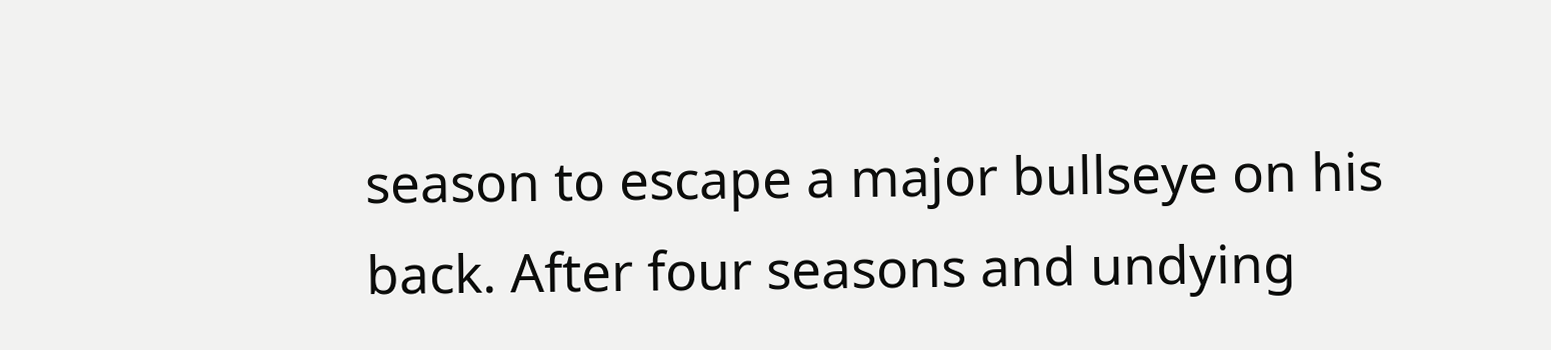season to escape a major bullseye on his back. After four seasons and undying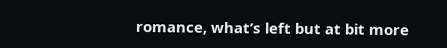romance, what’s left but at bit more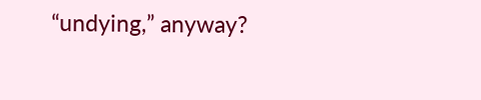“undying,” anyway?